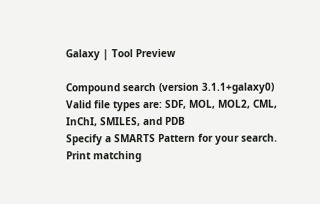Galaxy | Tool Preview

Compound search (version 3.1.1+galaxy0)
Valid file types are: SDF, MOL, MOL2, CML, InChI, SMILES, and PDB
Specify a SMARTS Pattern for your search.
Print matching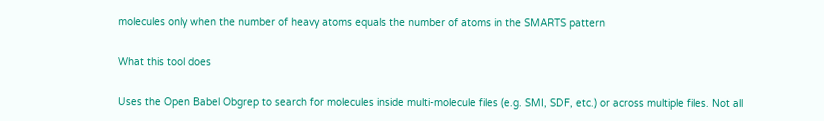molecules only when the number of heavy atoms equals the number of atoms in the SMARTS pattern

What this tool does

Uses the Open Babel Obgrep to search for molecules inside multi-molecule files (e.g. SMI, SDF, etc.) or across multiple files. Not all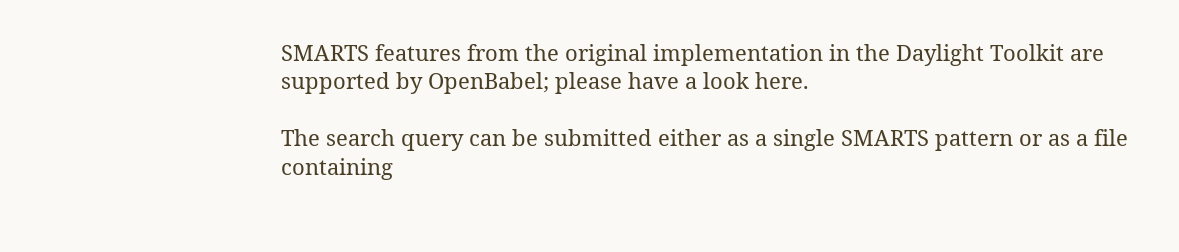SMARTS features from the original implementation in the Daylight Toolkit are supported by OpenBabel; please have a look here.

The search query can be submitted either as a single SMARTS pattern or as a file containing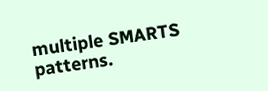multiple SMARTS patterns.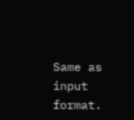Same as input format.